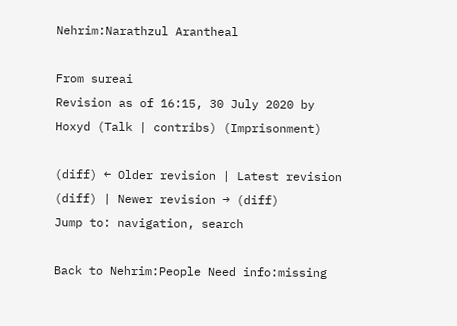Nehrim:Narathzul Arantheal

From sureai
Revision as of 16:15, 30 July 2020 by Hoxyd (Talk | contribs) (Imprisonment)

(diff) ← Older revision | Latest revision (diff) | Newer revision → (diff)
Jump to: navigation, search

Back to Nehrim:People Need info:missing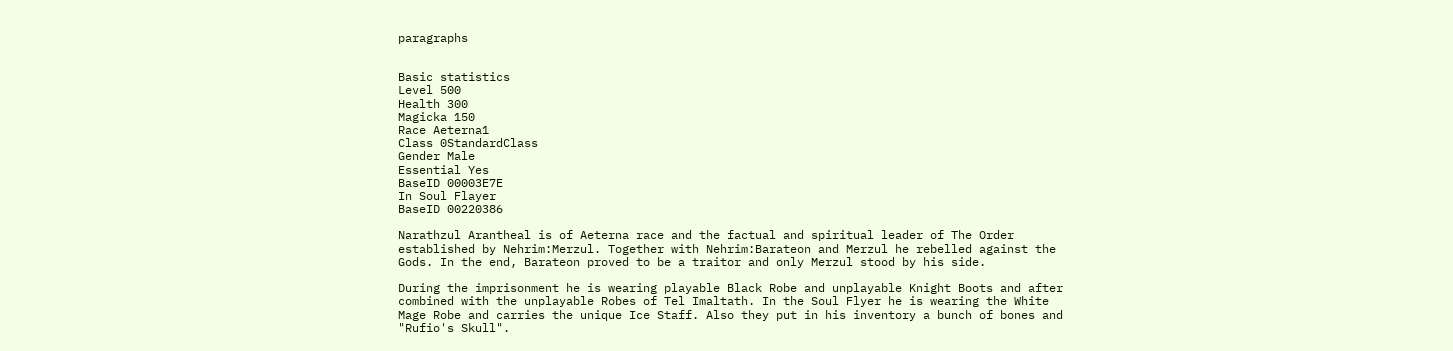paragraphs


Basic statistics
Level 500
Health 300
Magicka 150
Race Aeterna1
Class 0StandardClass
Gender Male
Essential Yes
BaseID 00003E7E
In Soul Flayer
BaseID 00220386

Narathzul Arantheal is of Aeterna race and the factual and spiritual leader of The Order established by Nehrim:Merzul. Together with Nehrim:Barateon and Merzul he rebelled against the Gods. In the end, Barateon proved to be a traitor and only Merzul stood by his side.

During the imprisonment he is wearing playable Black Robe and unplayable Knight Boots and after combined with the unplayable Robes of Tel Imaltath. In the Soul Flyer he is wearing the White Mage Robe and carries the unique Ice Staff. Also they put in his inventory a bunch of bones and "Rufio's Skull".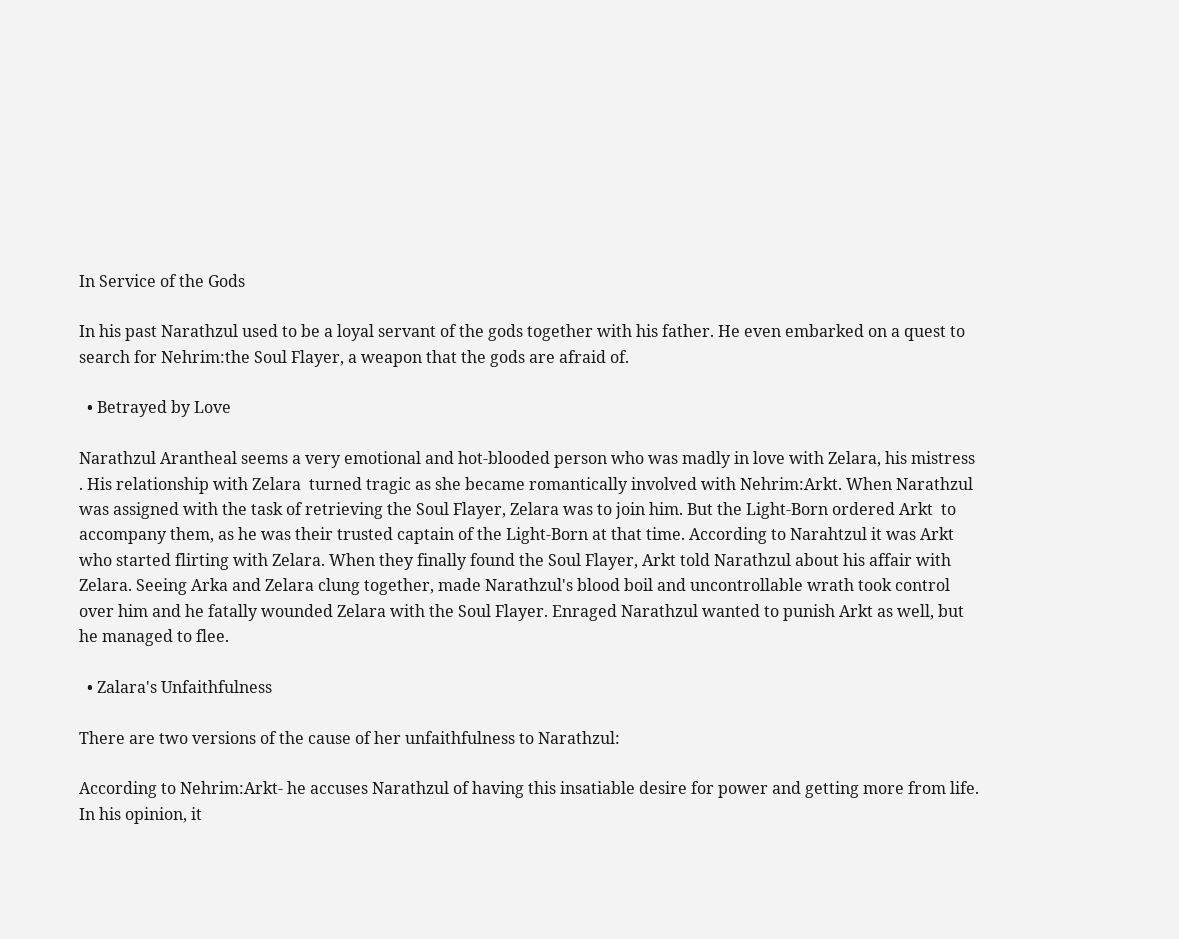In Service of the Gods

In his past Narathzul used to be a loyal servant of the gods together with his father. He even embarked on a quest to search for Nehrim:the Soul Flayer, a weapon that the gods are afraid of.

  • Betrayed by Love

Narathzul Arantheal seems a very emotional and hot-blooded person who was madly in love with Zelara, his mistress . His relationship with Zelara  turned tragic as she became romantically involved with Nehrim:Arkt. When Narathzul was assigned with the task of retrieving the Soul Flayer, Zelara was to join him. But the Light-Born ordered Arkt  to accompany them, as he was their trusted captain of the Light-Born at that time. According to Narahtzul it was Arkt who started flirting with Zelara. When they finally found the Soul Flayer, Arkt told Narathzul about his affair with Zelara. Seeing Arka and Zelara clung together, made Narathzul's blood boil and uncontrollable wrath took control over him and he fatally wounded Zelara with the Soul Flayer. Enraged Narathzul wanted to punish Arkt as well, but he managed to flee.

  • Zalara's Unfaithfulness

There are two versions of the cause of her unfaithfulness to Narathzul:

According to Nehrim:Arkt- he accuses Narathzul of having this insatiable desire for power and getting more from life. In his opinion, it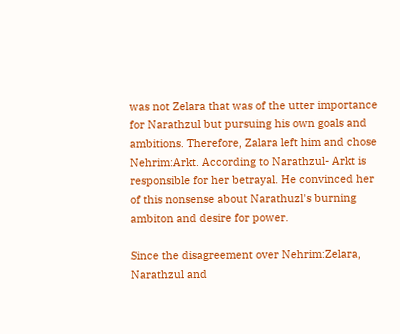was not Zelara that was of the utter importance for Narathzul but pursuing his own goals and ambitions. Therefore, Zalara left him and chose Nehrim:Arkt. According to Narathzul- Arkt is responsible for her betrayal. He convinced her of this nonsense about Narathuzl's burning ambiton and desire for power.

Since the disagreement over Nehrim:Zelara, Narathzul and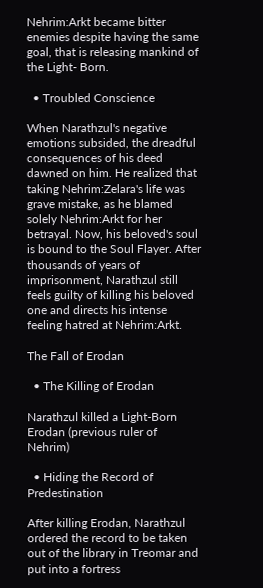Nehrim:Arkt became bitter enemies despite having the same goal, that is releasing mankind of the Light- Born.

  • Troubled Conscience

When Narathzul's negative emotions subsided, the dreadful consequences of his deed dawned on him. He realized that taking Nehrim:Zelara's life was grave mistake, as he blamed solely Nehrim:Arkt for her betrayal. Now, his beloved's soul is bound to the Soul Flayer. After thousands of years of imprisonment, Narathzul still feels guilty of killing his beloved one and directs his intense feeling hatred at Nehrim:Arkt.

The Fall of Erodan

  • The Killing of Erodan

Narathzul killed a Light-Born Erodan (previous ruler of Nehrim)

  • Hiding the Record of Predestination

After killing Erodan, Narathzul ordered the record to be taken out of the library in Treomar and put into a fortress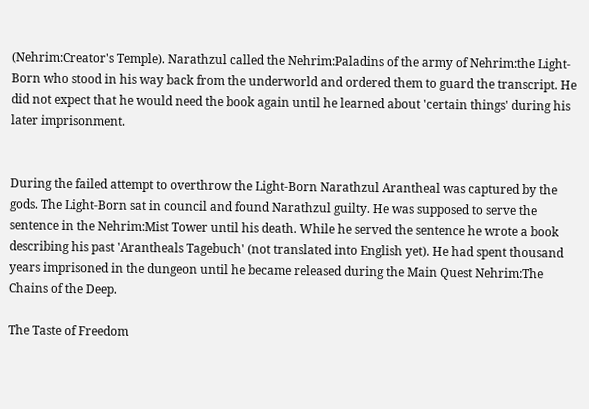(Nehrim:Creator's Temple). Narathzul called the Nehrim:Paladins of the army of Nehrim:the Light-Born who stood in his way back from the underworld and ordered them to guard the transcript. He did not expect that he would need the book again until he learned about 'certain things' during his later imprisonment.


During the failed attempt to overthrow the Light-Born Narathzul Arantheal was captured by the gods. The Light-Born sat in council and found Narathzul guilty. He was supposed to serve the sentence in the Nehrim:Mist Tower until his death. While he served the sentence he wrote a book describing his past 'Arantheals Tagebuch' (not translated into English yet). He had spent thousand years imprisoned in the dungeon until he became released during the Main Quest Nehrim:The Chains of the Deep.

The Taste of Freedom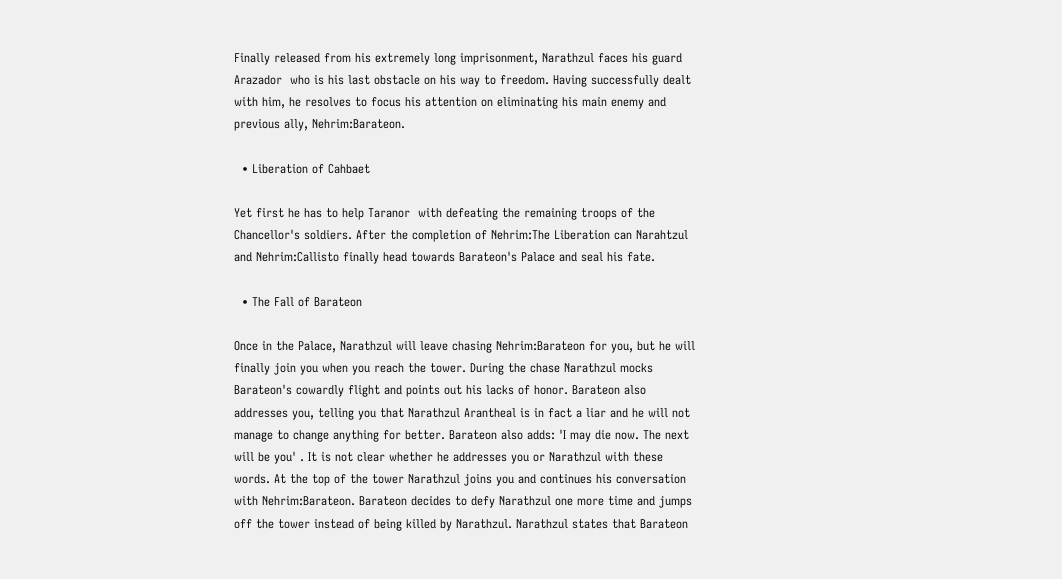Finally released from his extremely long imprisonment, Narathzul faces his guard Arazador  who is his last obstacle on his way to freedom. Having successfully dealt with him, he resolves to focus his attention on eliminating his main enemy and previous ally, Nehrim:Barateon.

  • Liberation of Cahbaet

Yet first he has to help Taranor  with defeating the remaining troops of the Chancellor's soldiers. After the completion of Nehrim:The Liberation can Narahtzul and Nehrim:Callisto finally head towards Barateon's Palace and seal his fate.

  • The Fall of Barateon

Once in the Palace, Narathzul will leave chasing Nehrim:Barateon for you, but he will finally join you when you reach the tower. During the chase Narathzul mocks Barateon's cowardly flight and points out his lacks of honor. Barateon also addresses you, telling you that Narathzul Arantheal is in fact a liar and he will not manage to change anything for better. Barateon also adds: 'I may die now. The next will be you' . It is not clear whether he addresses you or Narathzul with these words. At the top of the tower Narathzul joins you and continues his conversation with Nehrim:Barateon. Barateon decides to defy Narathzul one more time and jumps off the tower instead of being killed by Narathzul. Narathzul states that Barateon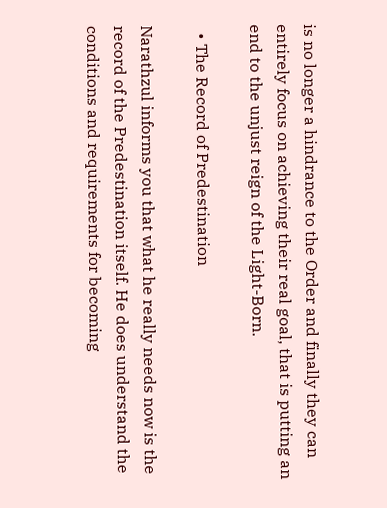is no longer a hindrance to the Order and finally they can entirely focus on achieving their real goal, that is putting an end to the unjust reign of the Light-Born.

  • The Record of Predestination

Narathzul informs you that what he really needs now is the record of the Predestination itself. He does understand the conditions and requirements for becoming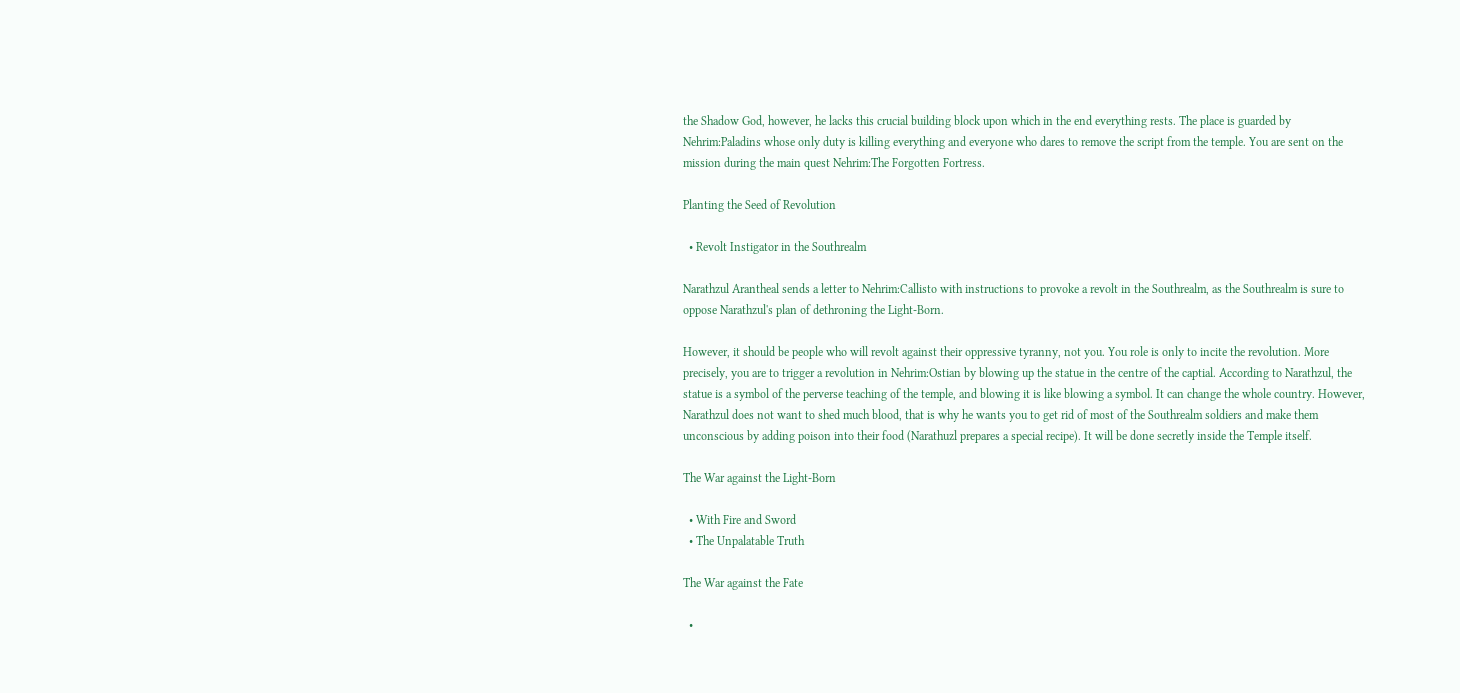the Shadow God, however, he lacks this crucial building block upon which in the end everything rests. The place is guarded by Nehrim:Paladins whose only duty is killing everything and everyone who dares to remove the script from the temple. You are sent on the mission during the main quest Nehrim:The Forgotten Fortress.

Planting the Seed of Revolution

  • Revolt Instigator in the Southrealm

Narathzul Arantheal sends a letter to Nehrim:Callisto with instructions to provoke a revolt in the Southrealm, as the Southrealm is sure to oppose Narathzul's plan of dethroning the Light-Born.

However, it should be people who will revolt against their oppressive tyranny, not you. You role is only to incite the revolution. More precisely, you are to trigger a revolution in Nehrim:Ostian by blowing up the statue in the centre of the captial. According to Narathzul, the statue is a symbol of the perverse teaching of the temple, and blowing it is like blowing a symbol. It can change the whole country. However, Narathzul does not want to shed much blood, that is why he wants you to get rid of most of the Southrealm soldiers and make them unconscious by adding poison into their food (Narathuzl prepares a special recipe). It will be done secretly inside the Temple itself.

The War against the Light-Born

  • With Fire and Sword
  • The Unpalatable Truth

The War against the Fate

  •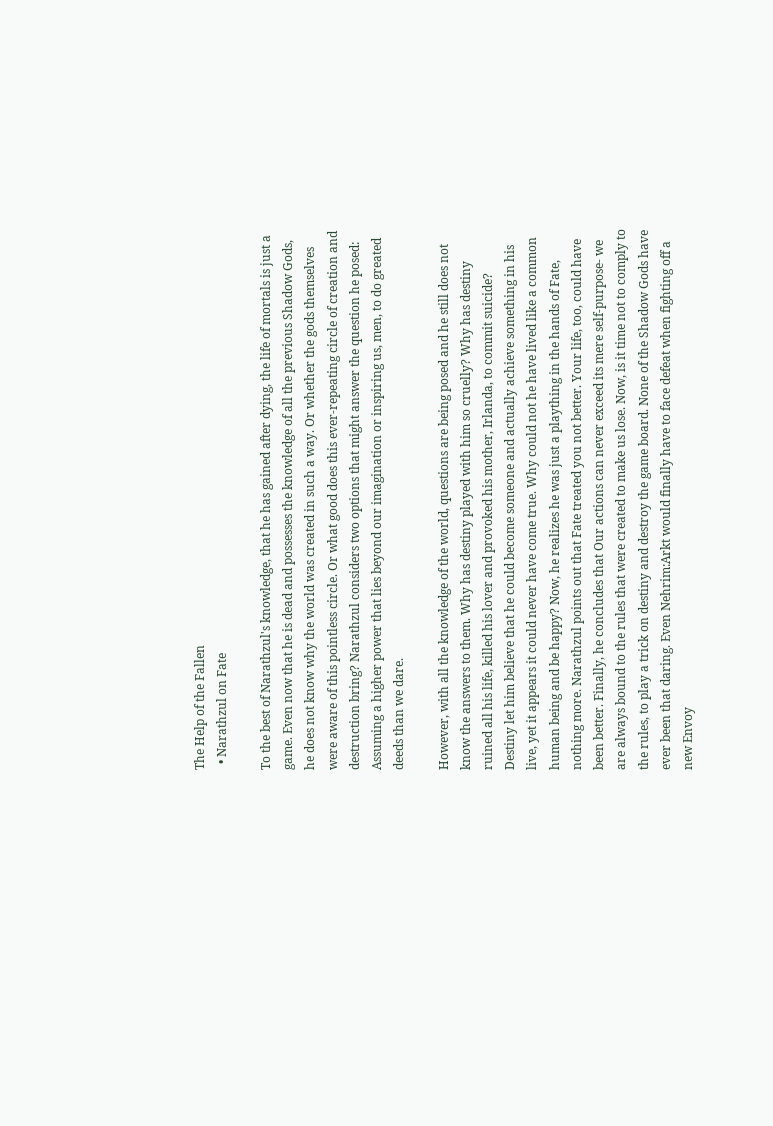The Help of the Fallen
  • Narathzul on Fate

To the best of Narathzul's knowledge, that he has gained after dying, the life of mortals is just a game. Even now that he is dead and possesses the knowledge of all the previous Shadow Gods, he does not know why the world was created in such a way. Or whether the gods themselves were aware of this pointless circle. Or what good does this ever-repeating circle of creation and destruction bring? Narathzul considers two options that might answer the question he posed: Assuming a higher power that lies beyond our imagination or inspiring us, men, to do greated deeds than we dare.

However, with all the knowledge of the world, questions are being posed and he still does not know the answers to them. Why has destiny played with him so cruelly? Why has destiny ruined all his life, killed his lover and provoked his mother, Irlanda, to commit suicide? Destiny let him believe that he could become someone and actually achieve something in his live, yet it appears it could never have come true. Why could not he have lived like a common human being and be happy? Now, he realizes he was just a plaything in the hands of Fate, nothing more. Narathzul points out that Fate treated you not better. Your life, too, could have been better. Finally, he concludes that Our actions can never exceed its mere self-purpose- we are always bound to the rules that were created to make us lose. Now, is it time not to comply to the rules, to play a trick on destiny and destroy the game board. None of the Shadow Gods have ever been that daring. Even Nehrim:Arkt would finally have to face defeat when fighting off a new Envoy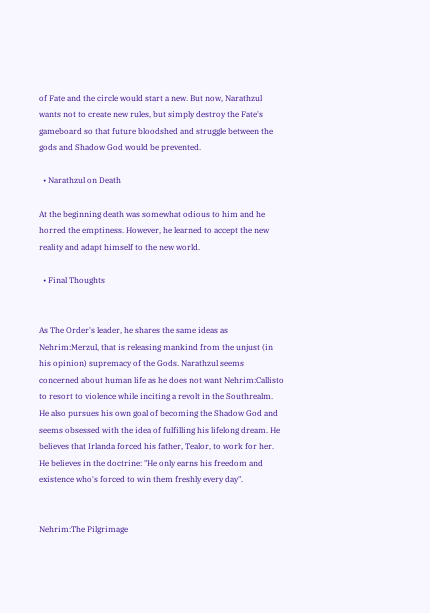of Fate and the circle would start a new. But now, Narathzul wants not to create new rules, but simply destroy the Fate's gameboard so that future bloodshed and struggle between the gods and Shadow God would be prevented.

  • Narathzul on Death

At the beginning death was somewhat odious to him and he horred the emptiness. However, he learned to accept the new reality and adapt himself to the new world.

  • Final Thoughts


As The Order's leader, he shares the same ideas as Nehrim:Merzul, that is releasing mankind from the unjust (in his opinion) supremacy of the Gods. Narathzul seems concerned about human life as he does not want Nehrim:Callisto to resort to violence while inciting a revolt in the Southrealm.
He also pursues his own goal of becoming the Shadow God and seems obsessed with the idea of fulfilling his lifelong dream. He believes that Irlanda forced his father, Tealor, to work for her.
He believes in the doctrine: "He only earns his freedom and existence who's forced to win them freshly every day".


Nehrim:The Pilgrimage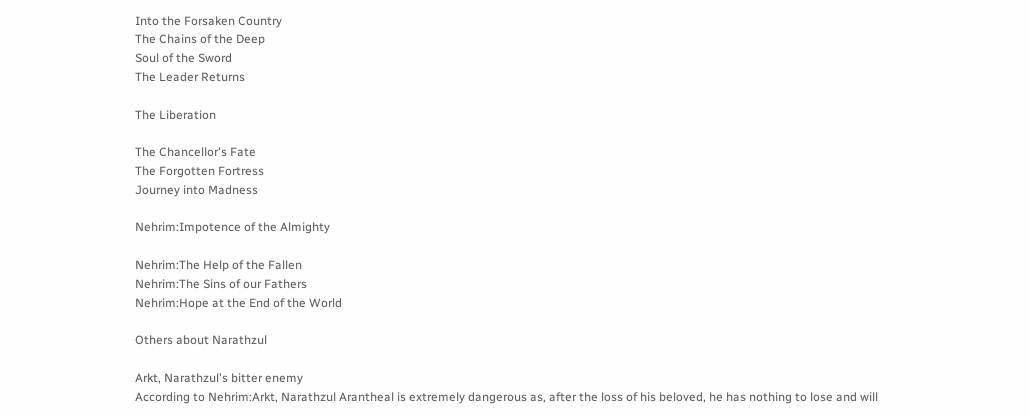Into the Forsaken Country
The Chains of the Deep
Soul of the Sword
The Leader Returns

The Liberation

The Chancellor's Fate
The Forgotten Fortress
Journey into Madness

Nehrim:Impotence of the Almighty

Nehrim:The Help of the Fallen
Nehrim:The Sins of our Fathers
Nehrim:Hope at the End of the World

Others about Narathzul

Arkt, Narathzul's bitter enemy
According to Nehrim:Arkt, Narathzul Arantheal is extremely dangerous as, after the loss of his beloved, he has nothing to lose and will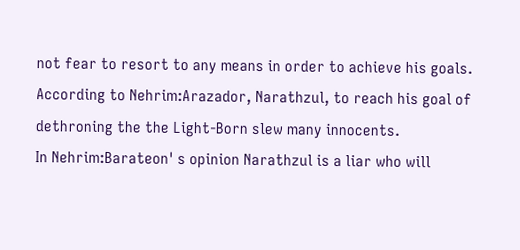not fear to resort to any means in order to achieve his goals.
According to Nehrim:Arazador, Narathzul, to reach his goal of dethroning the the Light-Born slew many innocents.
In Nehrim:Barateon' s opinion Narathzul is a liar who will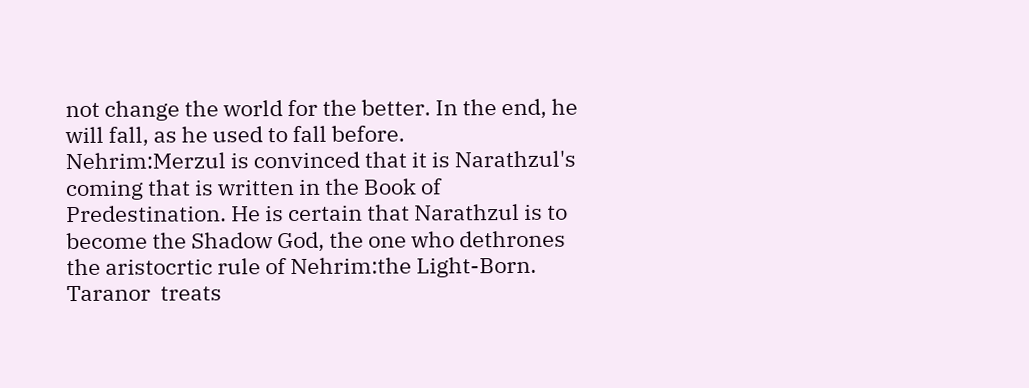not change the world for the better. In the end, he will fall, as he used to fall before.
Nehrim:Merzul is convinced that it is Narathzul's coming that is written in the Book of Predestination. He is certain that Narathzul is to become the Shadow God, the one who dethrones the aristocrtic rule of Nehrim:the Light-Born.
Taranor  treats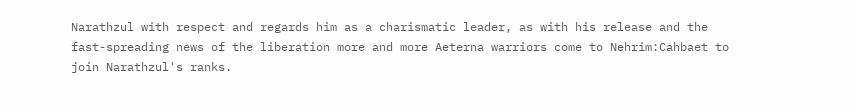Narathzul with respect and regards him as a charismatic leader, as with his release and the fast-spreading news of the liberation more and more Aeterna warriors come to Nehrim:Cahbaet to join Narathzul's ranks.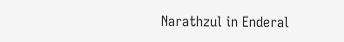Narathzul in Enderal